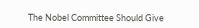The Nobel Committee Should Give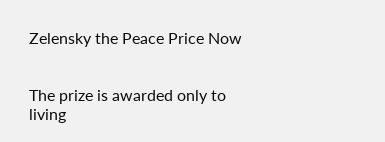Zelensky the Peace Price Now


The prize is awarded only to living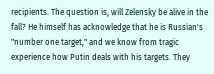recipients. The question is, will Zelensky be alive in the fall? He himself has acknowledge that he is Russian's "number one target," and we know from tragic experience how Putin deals with his targets. They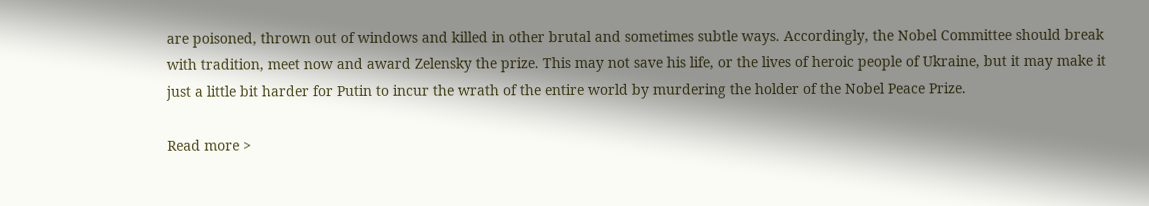are poisoned, thrown out of windows and killed in other brutal and sometimes subtle ways. Accordingly, the Nobel Committee should break with tradition, meet now and award Zelensky the prize. This may not save his life, or the lives of heroic people of Ukraine, but it may make it just a little bit harder for Putin to incur the wrath of the entire world by murdering the holder of the Nobel Peace Prize.

Read more >